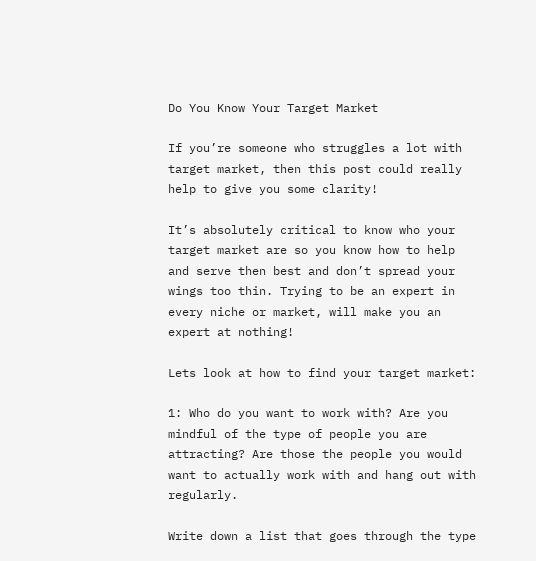Do You Know Your Target Market

If you’re someone who struggles a lot with target market, then this post could really help to give you some clarity!

It’s absolutely critical to know who your target market are so you know how to help and serve then best and don’t spread your wings too thin. Trying to be an expert in every niche or market, will make you an expert at nothing!

Lets look at how to find your target market:

1: Who do you want to work with? Are you mindful of the type of people you are attracting? Are those the people you would want to actually work with and hang out with regularly.

Write down a list that goes through the type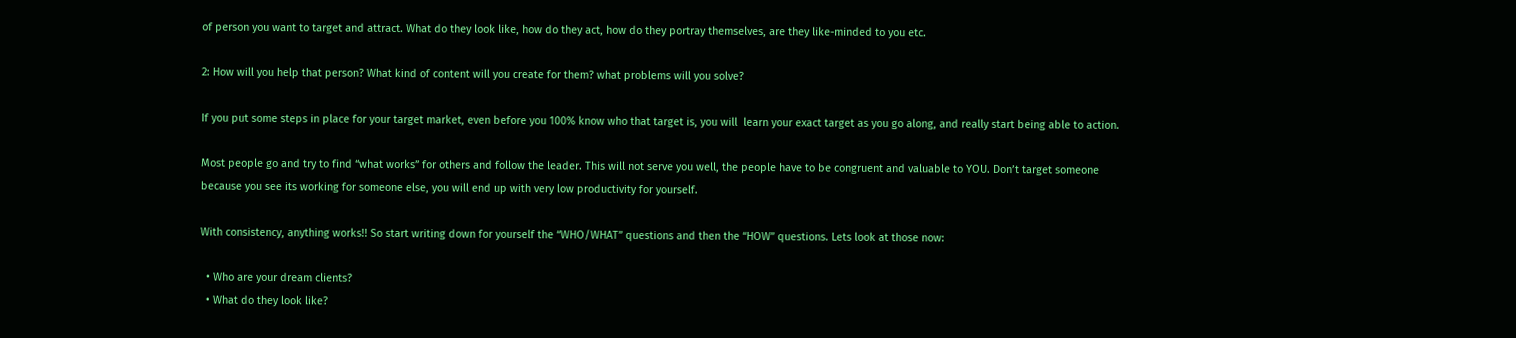of person you want to target and attract. What do they look like, how do they act, how do they portray themselves, are they like-minded to you etc.

2: How will you help that person? What kind of content will you create for them? what problems will you solve?

If you put some steps in place for your target market, even before you 100% know who that target is, you will  learn your exact target as you go along, and really start being able to action.

Most people go and try to find “what works” for others and follow the leader. This will not serve you well, the people have to be congruent and valuable to YOU. Don’t target someone because you see its working for someone else, you will end up with very low productivity for yourself.

With consistency, anything works!! So start writing down for yourself the “WHO/WHAT” questions and then the “HOW” questions. Lets look at those now:

  • Who are your dream clients?
  • What do they look like?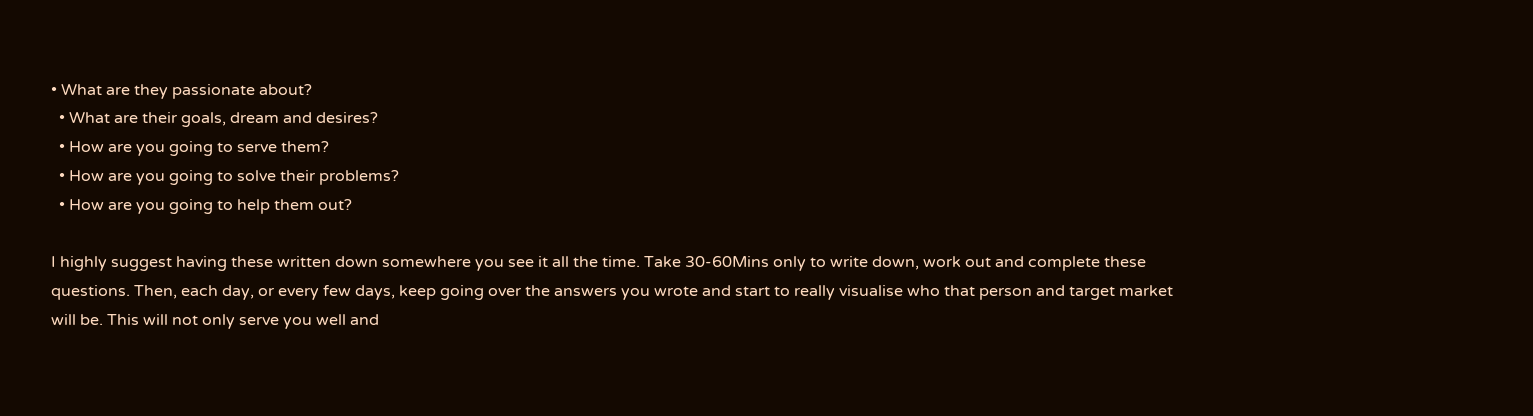• What are they passionate about?
  • What are their goals, dream and desires?
  • How are you going to serve them?
  • How are you going to solve their problems?
  • How are you going to help them out?

I highly suggest having these written down somewhere you see it all the time. Take 30-60Mins only to write down, work out and complete these questions. Then, each day, or every few days, keep going over the answers you wrote and start to really visualise who that person and target market will be. This will not only serve you well and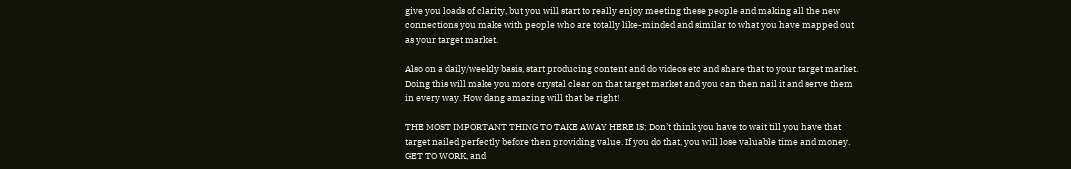give you loads of clarity, but you will start to really enjoy meeting these people and making all the new connections you make with people who are totally like-minded and similar to what you have mapped out as your target market.

Also on a daily/weekly basis, start producing content and do videos etc and share that to your target market. Doing this will make you more crystal clear on that target market and you can then nail it and serve them in every way. How dang amazing will that be right!

THE MOST IMPORTANT THING TO TAKE AWAY HERE IS: Don’t think you have to wait till you have that target nailed perfectly before then providing value. If you do that, you will lose valuable time and money. GET TO WORK, and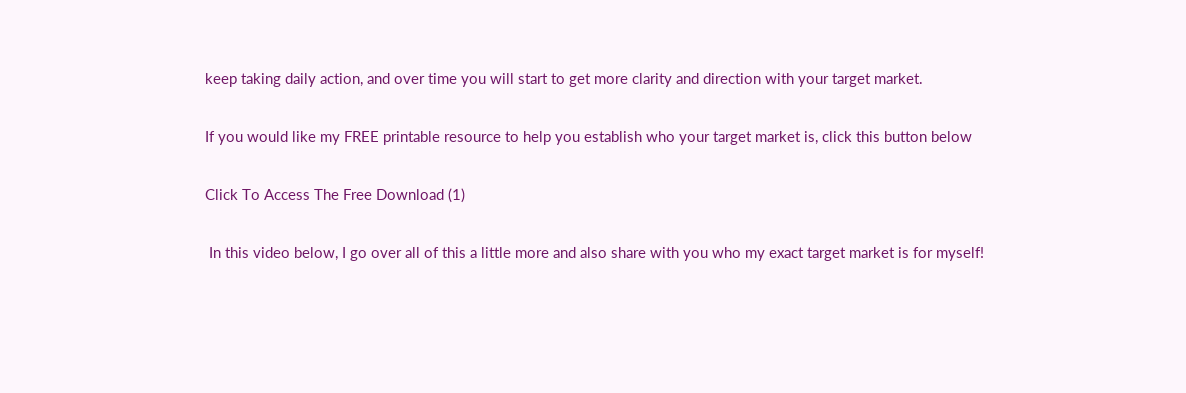keep taking daily action, and over time you will start to get more clarity and direction with your target market.

If you would like my FREE printable resource to help you establish who your target market is, click this button below

Click To Access The Free Download (1)

 In this video below, I go over all of this a little more and also share with you who my exact target market is for myself!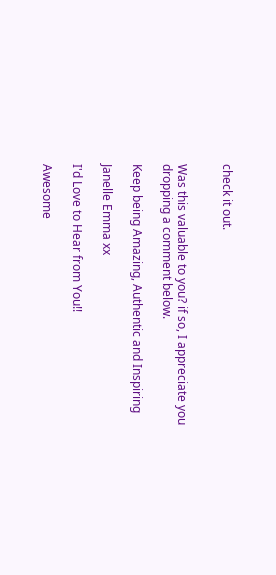check it out.


Was this valuable to you? if so, I appreciate you dropping a comment below.

Keep being Amazing, Authentic and Inspiring

Janelle Emma xx

I'd Love to Hear from You!!

Awesome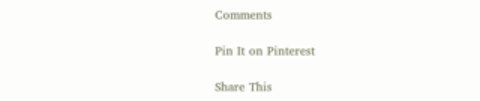Comments

Pin It on Pinterest

Share This